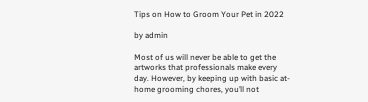Tips on How to Groom Your Pet in 2022

by admin

Most of us will never be able to get the artworks that professionals make every day. However, by keeping up with basic at-home grooming chores, you’ll not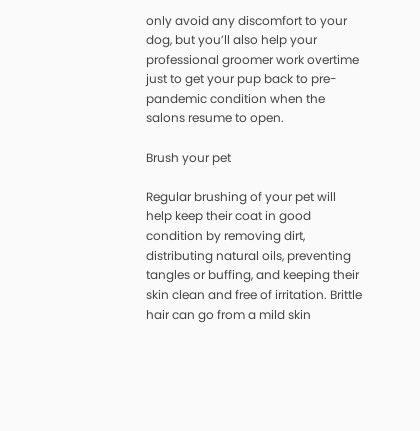only avoid any discomfort to your dog, but you’ll also help your professional groomer work overtime just to get your pup back to pre-pandemic condition when the salons resume to open.

Brush your pet

Regular brushing of your pet will help keep their coat in good condition by removing dirt, distributing natural oils, preventing tangles or buffing, and keeping their skin clean and free of irritation. Brittle hair can go from a mild skin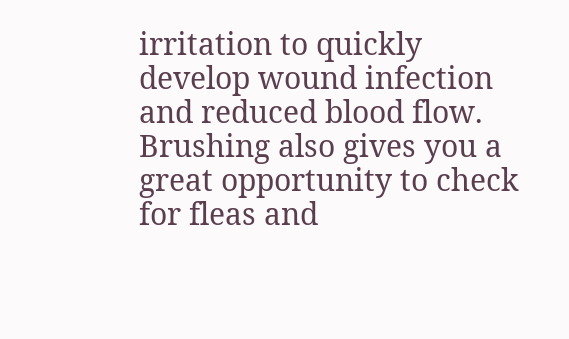irritation to quickly develop wound infection and reduced blood flow. Brushing also gives you a great opportunity to check for fleas and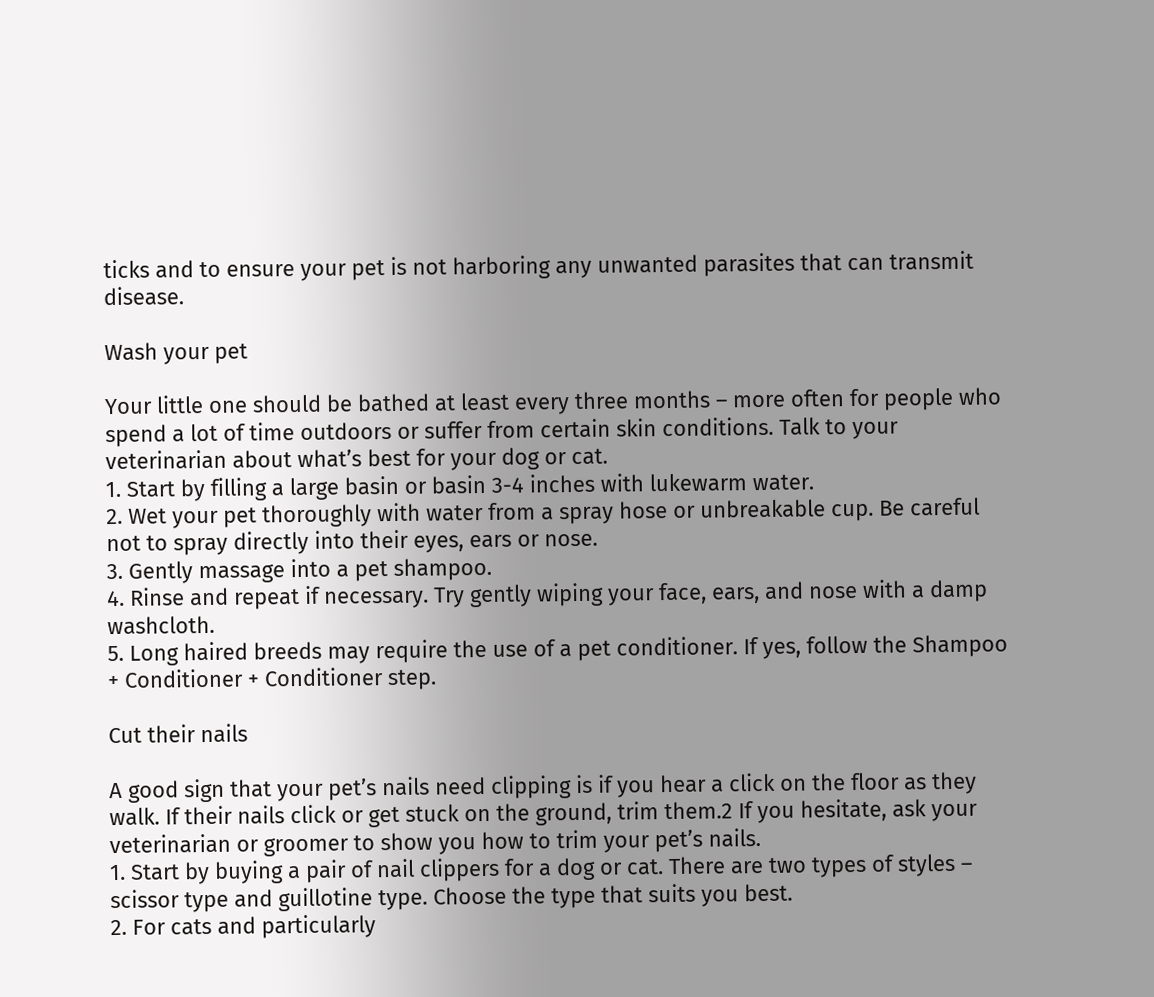ticks and to ensure your pet is not harboring any unwanted parasites that can transmit disease.

Wash your pet

Your little one should be bathed at least every three months – more often for people who spend a lot of time outdoors or suffer from certain skin conditions. Talk to your veterinarian about what’s best for your dog or cat.
1. Start by filling a large basin or basin 3-4 inches with lukewarm water.
2. Wet your pet thoroughly with water from a spray hose or unbreakable cup. Be careful not to spray directly into their eyes, ears or nose.
3. Gently massage into a pet shampoo.
4. Rinse and repeat if necessary. Try gently wiping your face, ears, and nose with a damp washcloth.
5. Long haired breeds may require the use of a pet conditioner. If yes, follow the Shampoo + Conditioner + Conditioner step.

Cut their nails

A good sign that your pet’s nails need clipping is if you hear a click on the floor as they walk. If their nails click or get stuck on the ground, trim them.2 If you hesitate, ask your veterinarian or groomer to show you how to trim your pet’s nails.
1. Start by buying a pair of nail clippers for a dog or cat. There are two types of styles – scissor type and guillotine type. Choose the type that suits you best.
2. For cats and particularly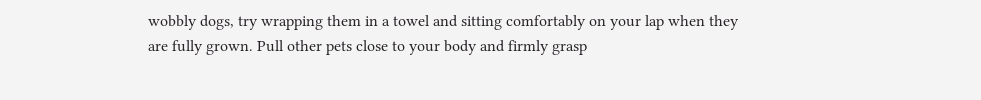wobbly dogs, try wrapping them in a towel and sitting comfortably on your lap when they are fully grown. Pull other pets close to your body and firmly grasp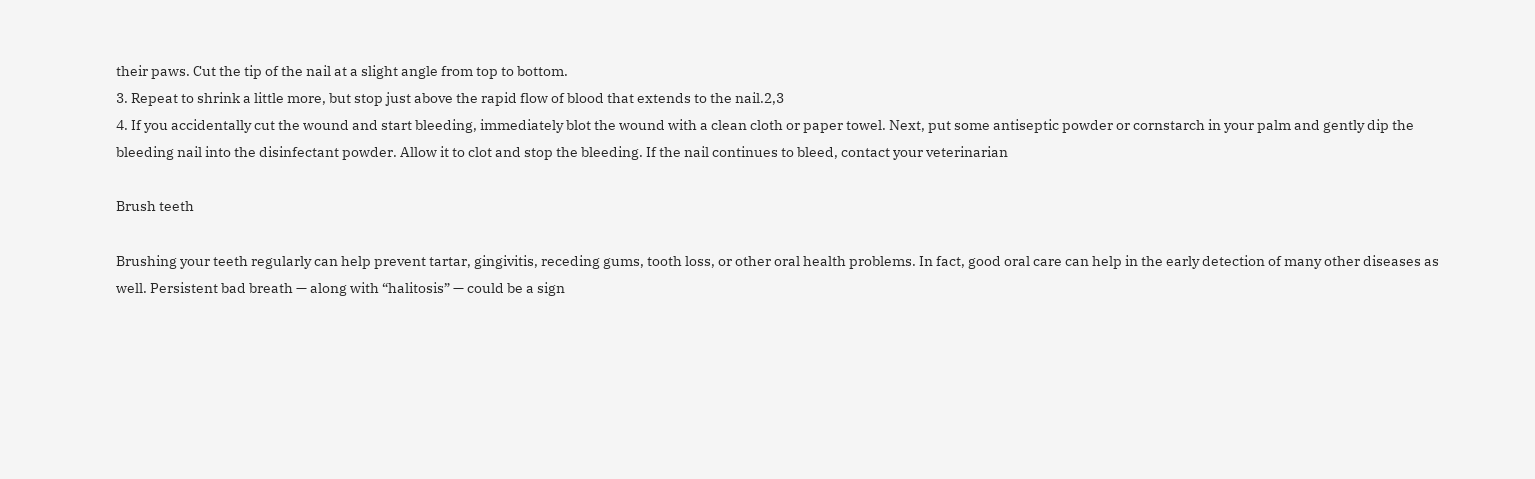their paws. Cut the tip of the nail at a slight angle from top to bottom.
3. Repeat to shrink a little more, but stop just above the rapid flow of blood that extends to the nail.2,3
4. If you accidentally cut the wound and start bleeding, immediately blot the wound with a clean cloth or paper towel. Next, put some antiseptic powder or cornstarch in your palm and gently dip the bleeding nail into the disinfectant powder. Allow it to clot and stop the bleeding. If the nail continues to bleed, contact your veterinarian

Brush teeth

Brushing your teeth regularly can help prevent tartar, gingivitis, receding gums, tooth loss, or other oral health problems. In fact, good oral care can help in the early detection of many other diseases as well. Persistent bad breath — along with “halitosis” — could be a sign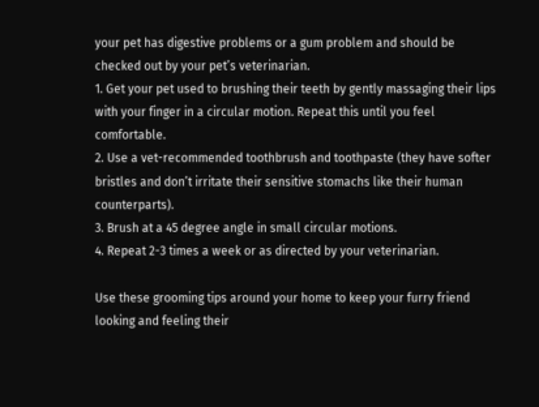your pet has digestive problems or a gum problem and should be checked out by your pet’s veterinarian.
1. Get your pet used to brushing their teeth by gently massaging their lips with your finger in a circular motion. Repeat this until you feel comfortable.
2. Use a vet-recommended toothbrush and toothpaste (they have softer bristles and don’t irritate their sensitive stomachs like their human counterparts).
3. Brush at a 45 degree angle in small circular motions.
4. Repeat 2-3 times a week or as directed by your veterinarian.

Use these grooming tips around your home to keep your furry friend looking and feeling their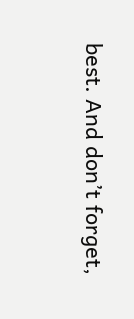best. And don’t forget,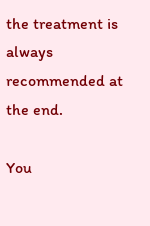the treatment is always recommended at the end.

You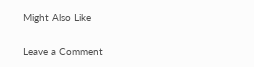Might Also Like

Leave a Comment